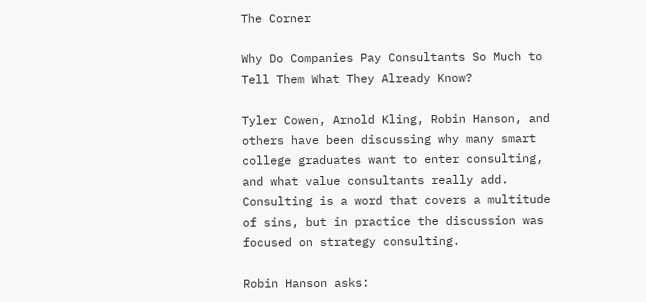The Corner

Why Do Companies Pay Consultants So Much to Tell Them What They Already Know?

Tyler Cowen, Arnold Kling, Robin Hanson, and others have been discussing why many smart college graduates want to enter consulting, and what value consultants really add. Consulting is a word that covers a multitude of sins, but in practice the discussion was focused on strategy consulting.

Robin Hanson asks: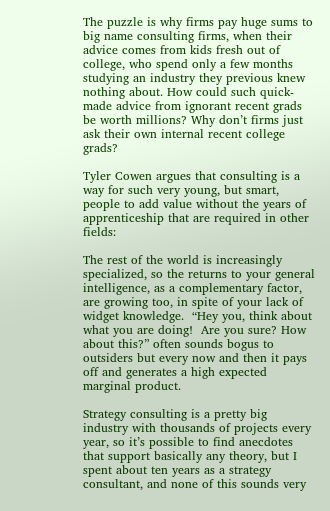The puzzle is why firms pay huge sums to big name consulting firms, when their advice comes from kids fresh out of college, who spend only a few months studying an industry they previous knew nothing about. How could such quick-made advice from ignorant recent grads be worth millions? Why don’t firms just ask their own internal recent college grads?

Tyler Cowen argues that consulting is a way for such very young, but smart, people to add value without the years of apprenticeship that are required in other fields:

The rest of the world is increasingly specialized, so the returns to your general intelligence, as a complementary factor, are growing too, in spite of your lack of widget knowledge.  “Hey you, think about what you are doing!  Are you sure? How about this?” often sounds bogus to outsiders but every now and then it pays off and generates a high expected marginal product.

Strategy consulting is a pretty big industry with thousands of projects every year, so it’s possible to find anecdotes that support basically any theory, but I spent about ten years as a strategy consultant, and none of this sounds very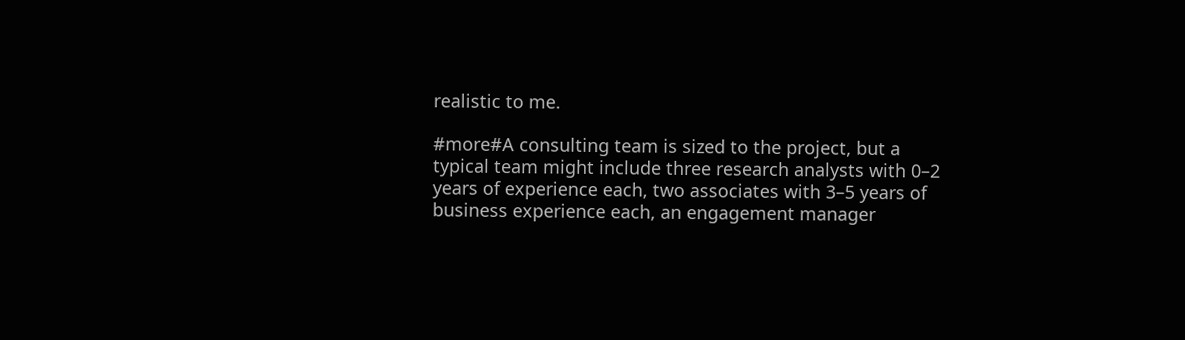realistic to me.

#more#A consulting team is sized to the project, but a typical team might include three research analysts with 0–2 years of experience each, two associates with 3–5 years of business experience each, an engagement manager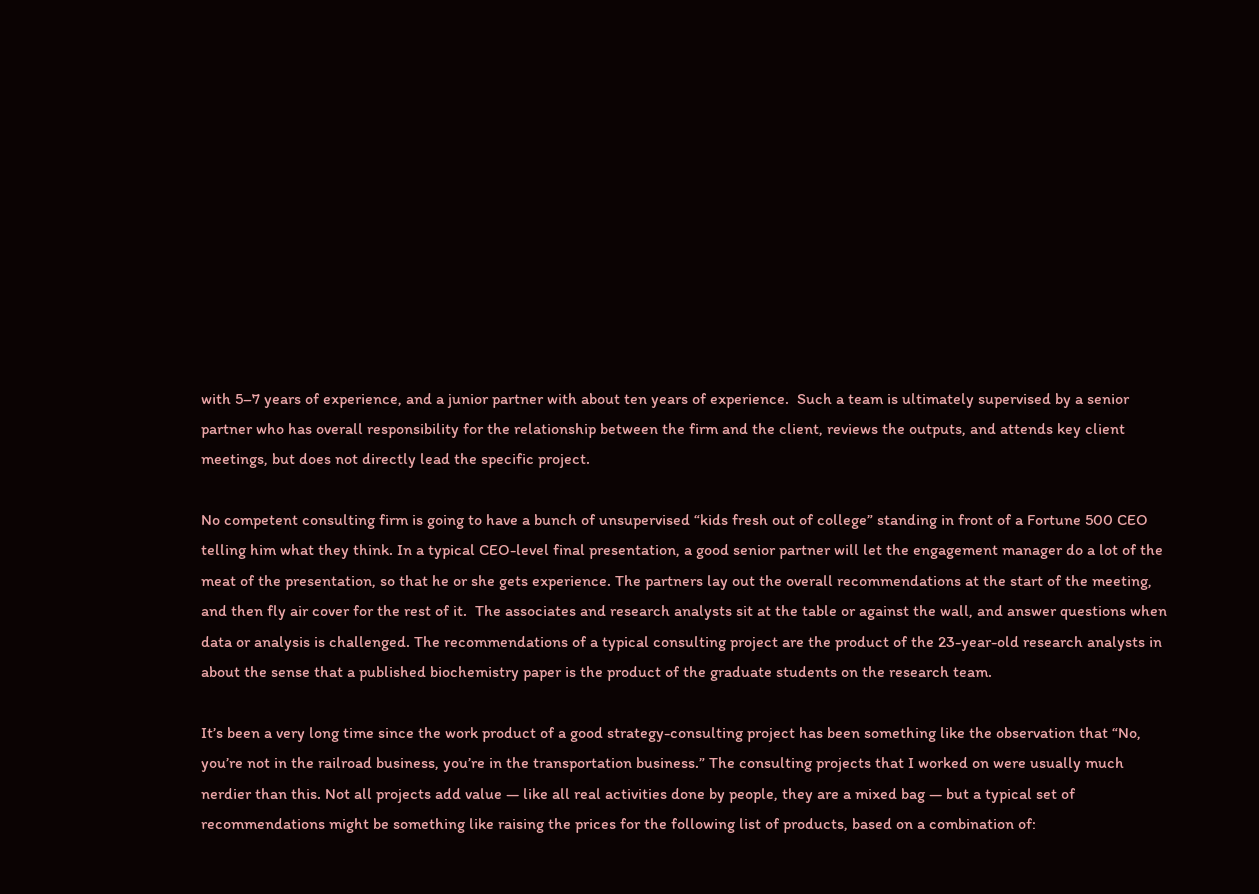with 5–7 years of experience, and a junior partner with about ten years of experience.  Such a team is ultimately supervised by a senior partner who has overall responsibility for the relationship between the firm and the client, reviews the outputs, and attends key client meetings, but does not directly lead the specific project.

No competent consulting firm is going to have a bunch of unsupervised “kids fresh out of college” standing in front of a Fortune 500 CEO telling him what they think. In a typical CEO-level final presentation, a good senior partner will let the engagement manager do a lot of the meat of the presentation, so that he or she gets experience. The partners lay out the overall recommendations at the start of the meeting, and then fly air cover for the rest of it.  The associates and research analysts sit at the table or against the wall, and answer questions when data or analysis is challenged. The recommendations of a typical consulting project are the product of the 23-year-old research analysts in about the sense that a published biochemistry paper is the product of the graduate students on the research team.

It’s been a very long time since the work product of a good strategy-consulting project has been something like the observation that “No, you’re not in the railroad business, you’re in the transportation business.” The consulting projects that I worked on were usually much nerdier than this. Not all projects add value — like all real activities done by people, they are a mixed bag — but a typical set of recommendations might be something like raising the prices for the following list of products, based on a combination of: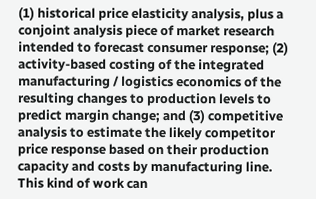(1) historical price elasticity analysis, plus a conjoint analysis piece of market research intended to forecast consumer response; (2) activity-based costing of the integrated manufacturing / logistics economics of the resulting changes to production levels to predict margin change; and (3) competitive analysis to estimate the likely competitor price response based on their production capacity and costs by manufacturing line. This kind of work can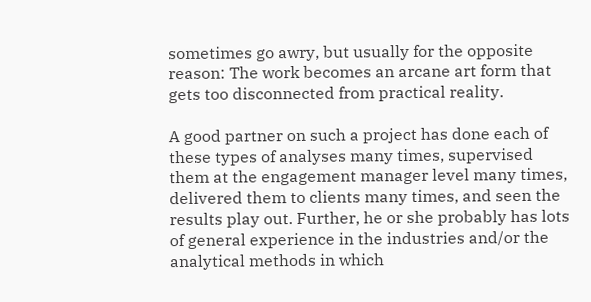sometimes go awry, but usually for the opposite reason: The work becomes an arcane art form that gets too disconnected from practical reality.

A good partner on such a project has done each of these types of analyses many times, supervised them at the engagement manager level many times, delivered them to clients many times, and seen the results play out. Further, he or she probably has lots of general experience in the industries and/or the analytical methods in which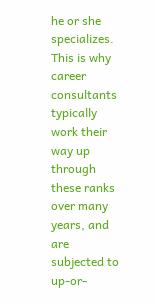he or she specializes. This is why career consultants typically work their way up through these ranks over many years, and are subjected to up-or-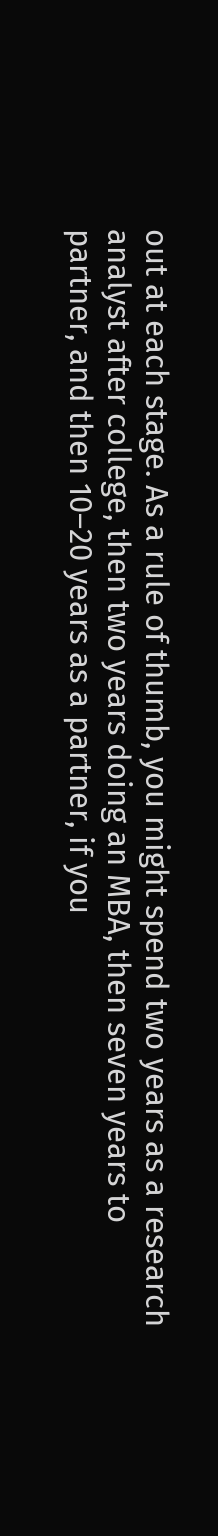out at each stage. As a rule of thumb, you might spend two years as a research analyst after college, then two years doing an MBA, then seven years to partner, and then 10–20 years as a partner, if you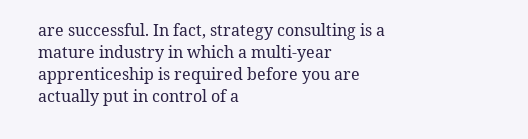are successful. In fact, strategy consulting is a mature industry in which a multi-year apprenticeship is required before you are actually put in control of a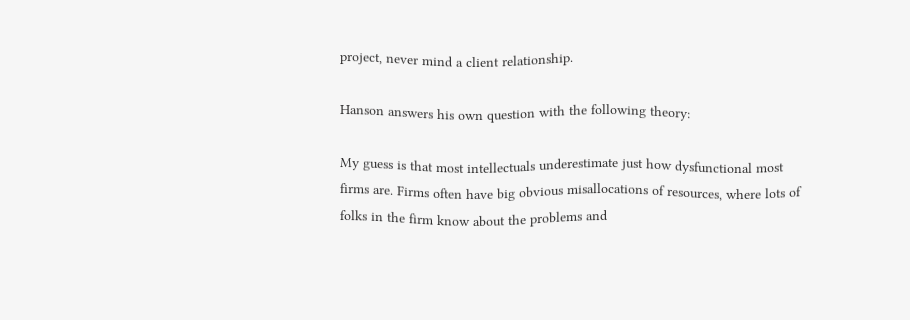project, never mind a client relationship.

Hanson answers his own question with the following theory:

My guess is that most intellectuals underestimate just how dysfunctional most firms are. Firms often have big obvious misallocations of resources, where lots of folks in the firm know about the problems and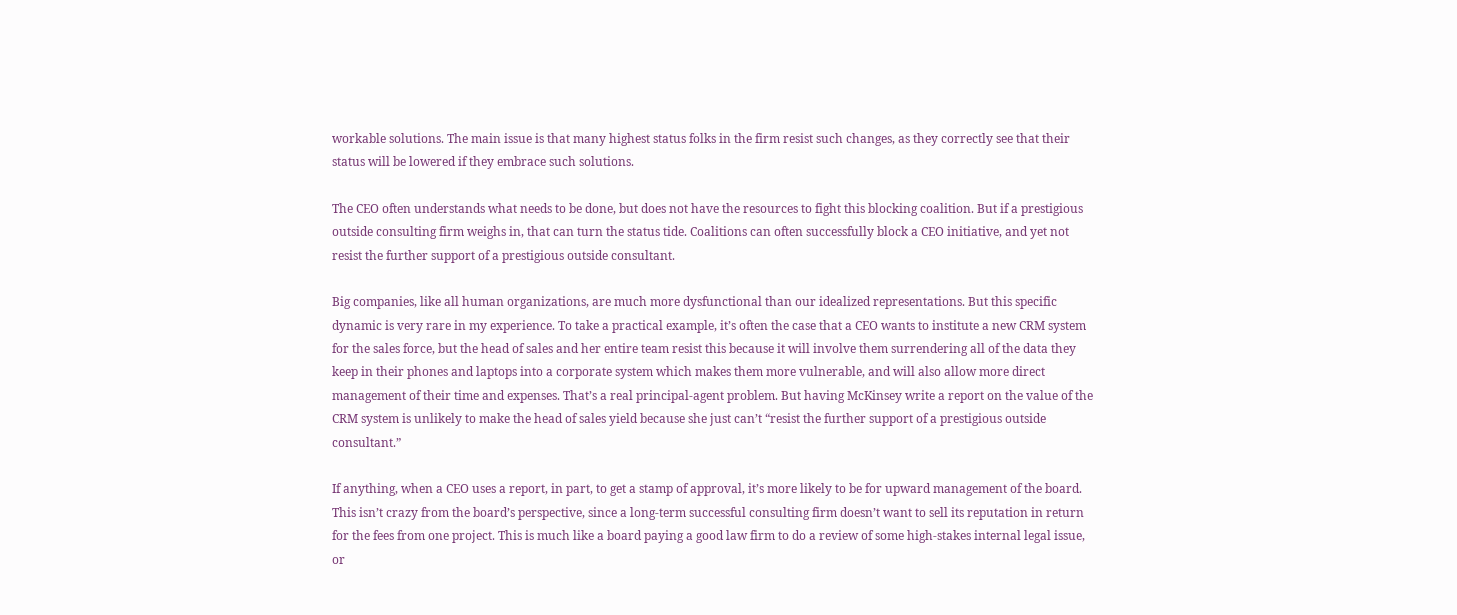workable solutions. The main issue is that many highest status folks in the firm resist such changes, as they correctly see that their status will be lowered if they embrace such solutions.

The CEO often understands what needs to be done, but does not have the resources to fight this blocking coalition. But if a prestigious outside consulting firm weighs in, that can turn the status tide. Coalitions can often successfully block a CEO initiative, and yet not resist the further support of a prestigious outside consultant.

Big companies, like all human organizations, are much more dysfunctional than our idealized representations. But this specific dynamic is very rare in my experience. To take a practical example, it’s often the case that a CEO wants to institute a new CRM system for the sales force, but the head of sales and her entire team resist this because it will involve them surrendering all of the data they keep in their phones and laptops into a corporate system which makes them more vulnerable, and will also allow more direct management of their time and expenses. That’s a real principal-agent problem. But having McKinsey write a report on the value of the CRM system is unlikely to make the head of sales yield because she just can’t “resist the further support of a prestigious outside consultant.”

If anything, when a CEO uses a report, in part, to get a stamp of approval, it’s more likely to be for upward management of the board. This isn’t crazy from the board’s perspective, since a long-term successful consulting firm doesn’t want to sell its reputation in return for the fees from one project. This is much like a board paying a good law firm to do a review of some high-stakes internal legal issue, or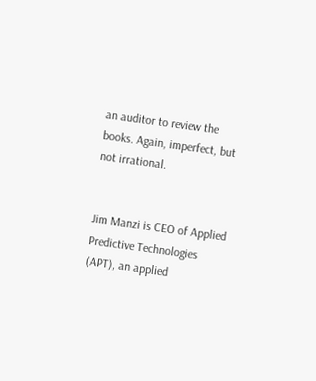an auditor to review the books. Again, imperfect, but not irrational.


Jim Manzi is CEO of Applied Predictive Technologies (APT), an applied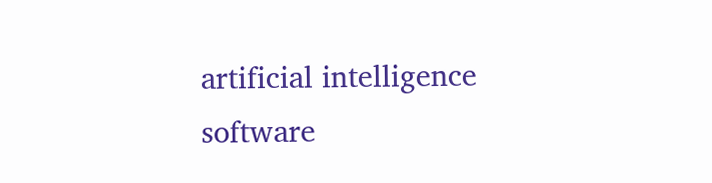artificial intelligence software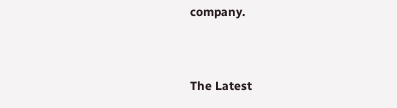company.


The Latest